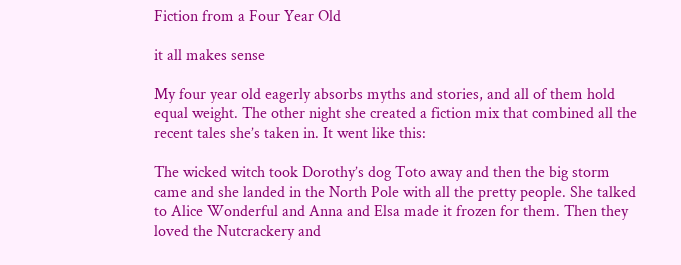Fiction from a Four Year Old

it all makes sense

My four year old eagerly absorbs myths and stories, and all of them hold equal weight. The other night she created a fiction mix that combined all the recent tales she’s taken in. It went like this:

The wicked witch took Dorothy’s dog Toto away and then the big storm came and she landed in the North Pole with all the pretty people. She talked to Alice Wonderful and Anna and Elsa made it frozen for them. Then they loved the Nutcrackery and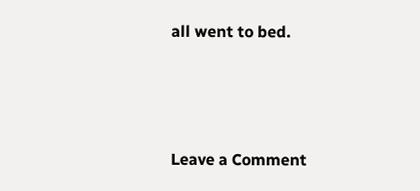all went to bed.



Leave a Comment